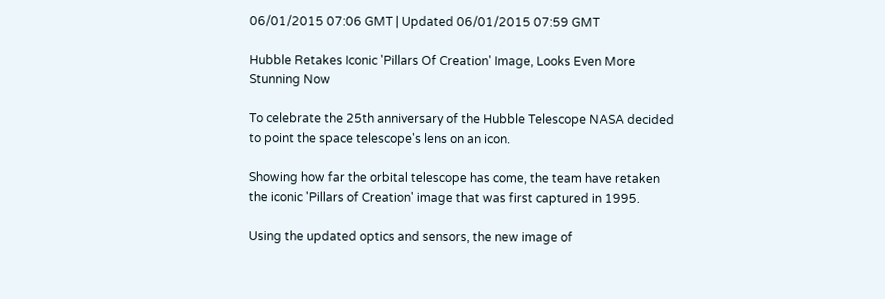06/01/2015 07:06 GMT | Updated 06/01/2015 07:59 GMT

Hubble Retakes Iconic 'Pillars Of Creation' Image, Looks Even More Stunning Now

To celebrate the 25th anniversary of the Hubble Telescope NASA decided to point the space telescope's lens on an icon.

Showing how far the orbital telescope has come, the team have retaken the iconic 'Pillars of Creation' image that was first captured in 1995.

Using the updated optics and sensors, the new image of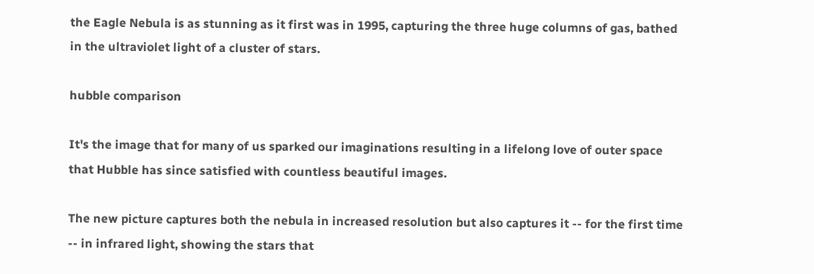the Eagle Nebula is as stunning as it first was in 1995, capturing the three huge columns of gas, bathed in the ultraviolet light of a cluster of stars.

hubble comparison

It's the image that for many of us sparked our imaginations resulting in a lifelong love of outer space that Hubble has since satisfied with countless beautiful images.

The new picture captures both the nebula in increased resolution but also captures it -- for the first time -- in infrared light, showing the stars that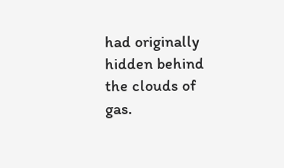had originally hidden behind the clouds of gas.